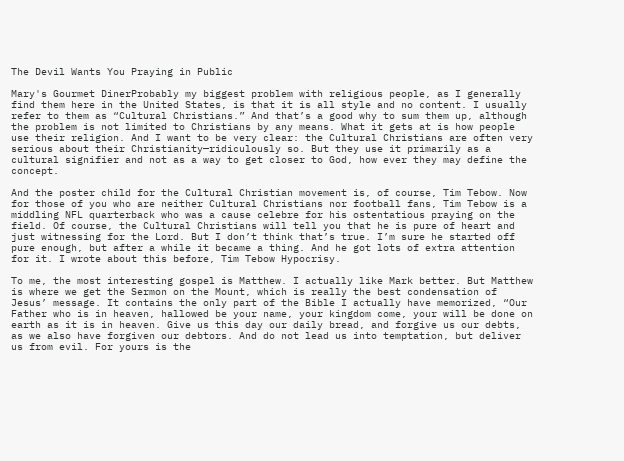The Devil Wants You Praying in Public

Mary's Gourmet DinerProbably my biggest problem with religious people, as I generally find them here in the United States, is that it is all style and no content. I usually refer to them as “Cultural Christians.” And that’s a good why to sum them up, although the problem is not limited to Christians by any means. What it gets at is how people use their religion. And I want to be very clear: the Cultural Christians are often very serious about their Christianity—ridiculously so. But they use it primarily as a cultural signifier and not as a way to get closer to God, how ever they may define the concept.

And the poster child for the Cultural Christian movement is, of course, Tim Tebow. Now for those of you who are neither Cultural Christians nor football fans, Tim Tebow is a middling NFL quarterback who was a cause celebre for his ostentatious praying on the field. Of course, the Cultural Christians will tell you that he is pure of heart and just witnessing for the Lord. But I don’t think that’s true. I’m sure he started off pure enough, but after a while it became a thing. And he got lots of extra attention for it. I wrote about this before, Tim Tebow Hypocrisy.

To me, the most interesting gospel is Matthew. I actually like Mark better. But Matthew is where we get the Sermon on the Mount, which is really the best condensation of Jesus’ message. It contains the only part of the Bible I actually have memorized, “Our Father who is in heaven, hallowed be your name, your kingdom come, your will be done on earth as it is in heaven. Give us this day our daily bread, and forgive us our debts, as we also have forgiven our debtors. And do not lead us into temptation, but deliver us from evil. For yours is the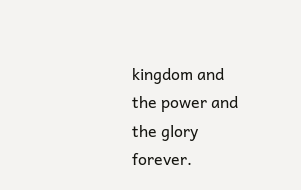kingdom and the power and the glory forever.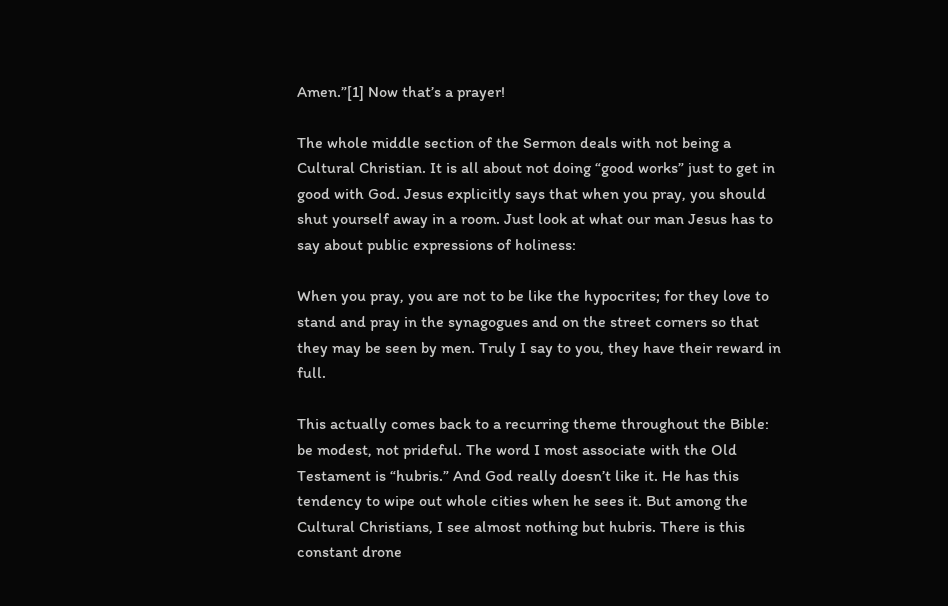Amen.”[1] Now that’s a prayer!

The whole middle section of the Sermon deals with not being a Cultural Christian. It is all about not doing “good works” just to get in good with God. Jesus explicitly says that when you pray, you should shut yourself away in a room. Just look at what our man Jesus has to say about public expressions of holiness:

When you pray, you are not to be like the hypocrites; for they love to stand and pray in the synagogues and on the street corners so that they may be seen by men. Truly I say to you, they have their reward in full.

This actually comes back to a recurring theme throughout the Bible: be modest, not prideful. The word I most associate with the Old Testament is “hubris.” And God really doesn’t like it. He has this tendency to wipe out whole cities when he sees it. But among the Cultural Christians, I see almost nothing but hubris. There is this constant drone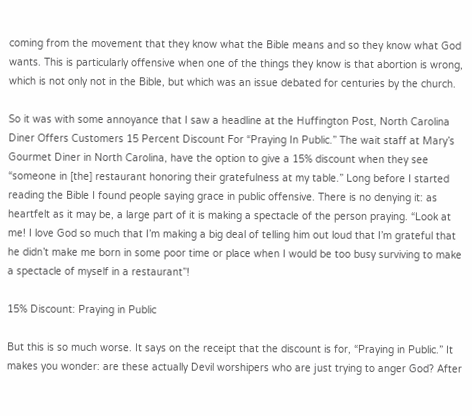coming from the movement that they know what the Bible means and so they know what God wants. This is particularly offensive when one of the things they know is that abortion is wrong, which is not only not in the Bible, but which was an issue debated for centuries by the church.

So it was with some annoyance that I saw a headline at the Huffington Post, North Carolina Diner Offers Customers 15 Percent Discount For “Praying In Public.” The wait staff at Mary’s Gourmet Diner in North Carolina, have the option to give a 15% discount when they see “someone in [the] restaurant honoring their gratefulness at my table.” Long before I started reading the Bible I found people saying grace in public offensive. There is no denying it: as heartfelt as it may be, a large part of it is making a spectacle of the person praying. “Look at me! I love God so much that I’m making a big deal of telling him out loud that I’m grateful that he didn’t make me born in some poor time or place when I would be too busy surviving to make a spectacle of myself in a restaurant”!

15% Discount: Praying in Public

But this is so much worse. It says on the receipt that the discount is for, “Praying in Public.” It makes you wonder: are these actually Devil worshipers who are just trying to anger God? After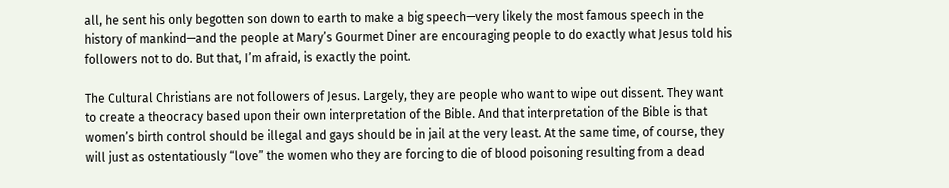all, he sent his only begotten son down to earth to make a big speech—very likely the most famous speech in the history of mankind—and the people at Mary’s Gourmet Diner are encouraging people to do exactly what Jesus told his followers not to do. But that, I’m afraid, is exactly the point.

The Cultural Christians are not followers of Jesus. Largely, they are people who want to wipe out dissent. They want to create a theocracy based upon their own interpretation of the Bible. And that interpretation of the Bible is that women’s birth control should be illegal and gays should be in jail at the very least. At the same time, of course, they will just as ostentatiously “love” the women who they are forcing to die of blood poisoning resulting from a dead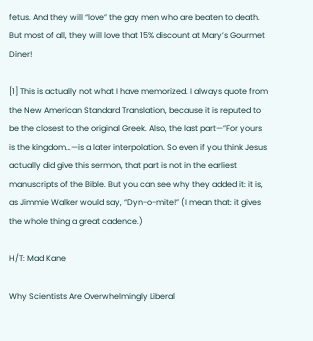fetus. And they will “love” the gay men who are beaten to death. But most of all, they will love that 15% discount at Mary’s Gourmet Diner!

[1] This is actually not what I have memorized. I always quote from the New American Standard Translation, because it is reputed to be the closest to the original Greek. Also, the last part—”For yours is the kingdom…—is a later interpolation. So even if you think Jesus actually did give this sermon, that part is not in the earliest manuscripts of the Bible. But you can see why they added it: it is, as Jimmie Walker would say, “Dyn-o-mite!” (I mean that: it gives the whole thing a great cadence.)

H/T: Mad Kane

Why Scientists Are Overwhelmingly Liberal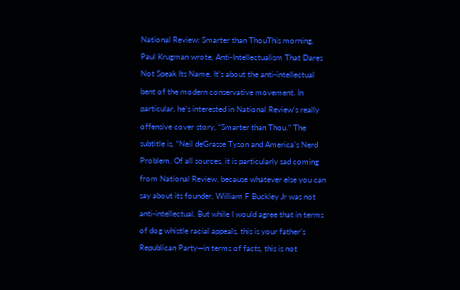National Review: Smarter than ThouThis morning, Paul Krugman wrote, Anti-Intellectualism That Dares Not Speak Its Name. It’s about the anti-intellectual bent of the modern conservative movement. In particular, he’s interested in National Review‘s really offensive cover story, “Smarter than Thou.” The subtitle is, “Neil deGrasse Tyson and America’s Nerd Problem. Of all sources, it is particularly sad coming from National Review, because whatever else you can say about its founder, William F Buckley Jr was not anti-intellectual. But while I would agree that in terms of dog whistle racial appeals, this is your father’s Republican Party—in terms of facts, this is not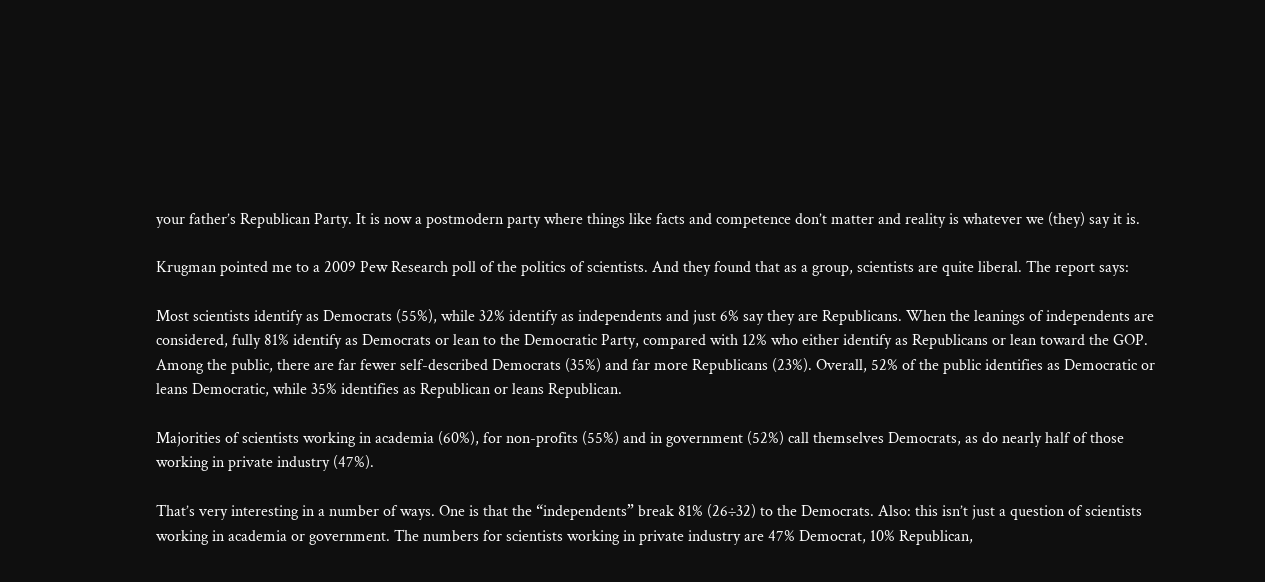your father’s Republican Party. It is now a postmodern party where things like facts and competence don’t matter and reality is whatever we (they) say it is.

Krugman pointed me to a 2009 Pew Research poll of the politics of scientists. And they found that as a group, scientists are quite liberal. The report says:

Most scientists identify as Democrats (55%), while 32% identify as independents and just 6% say they are Republicans. When the leanings of independents are considered, fully 81% identify as Democrats or lean to the Democratic Party, compared with 12% who either identify as Republicans or lean toward the GOP. Among the public, there are far fewer self-described Democrats (35%) and far more Republicans (23%). Overall, 52% of the public identifies as Democratic or leans Democratic, while 35% identifies as Republican or leans Republican.

Majorities of scientists working in academia (60%), for non-profits (55%) and in government (52%) call themselves Democrats, as do nearly half of those working in private industry (47%).

That’s very interesting in a number of ways. One is that the “independents” break 81% (26÷32) to the Democrats. Also: this isn’t just a question of scientists working in academia or government. The numbers for scientists working in private industry are 47% Democrat, 10% Republican,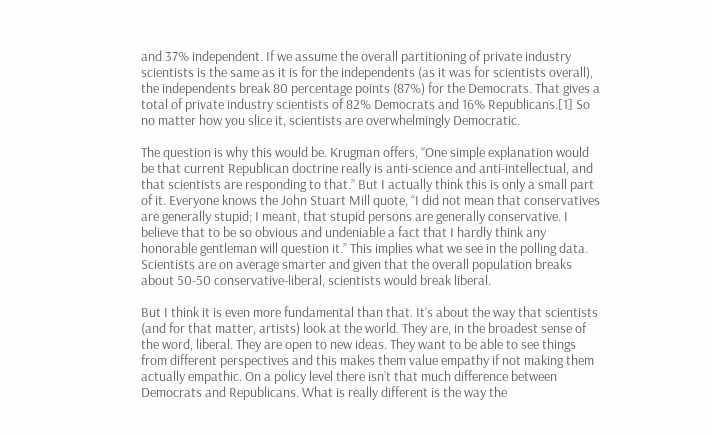and 37% independent. If we assume the overall partitioning of private industry scientists is the same as it is for the independents (as it was for scientists overall), the independents break 80 percentage points (87%) for the Democrats. That gives a total of private industry scientists of 82% Democrats and 16% Republicans.[1] So no matter how you slice it, scientists are overwhelmingly Democratic.

The question is why this would be. Krugman offers, “One simple explanation would be that current Republican doctrine really is anti-science and anti-intellectual, and that scientists are responding to that.” But I actually think this is only a small part of it. Everyone knows the John Stuart Mill quote, “I did not mean that conservatives are generally stupid; I meant, that stupid persons are generally conservative. I believe that to be so obvious and undeniable a fact that I hardly think any honorable gentleman will question it.” This implies what we see in the polling data. Scientists are on average smarter and given that the overall population breaks about 50-50 conservative-liberal, scientists would break liberal.

But I think it is even more fundamental than that. It’s about the way that scientists (and for that matter, artists) look at the world. They are, in the broadest sense of the word, liberal. They are open to new ideas. They want to be able to see things from different perspectives and this makes them value empathy if not making them actually empathic. On a policy level there isn’t that much difference between Democrats and Republicans. What is really different is the way the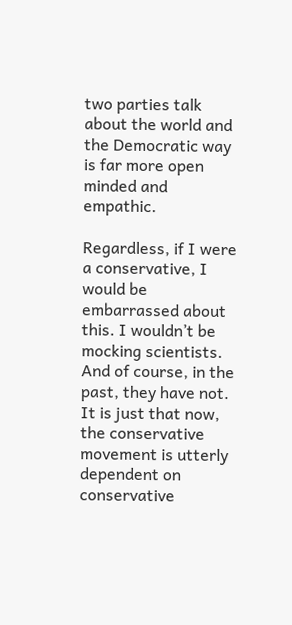two parties talk about the world and the Democratic way is far more open minded and empathic.

Regardless, if I were a conservative, I would be embarrassed about this. I wouldn’t be mocking scientists. And of course, in the past, they have not. It is just that now, the conservative movement is utterly dependent on conservative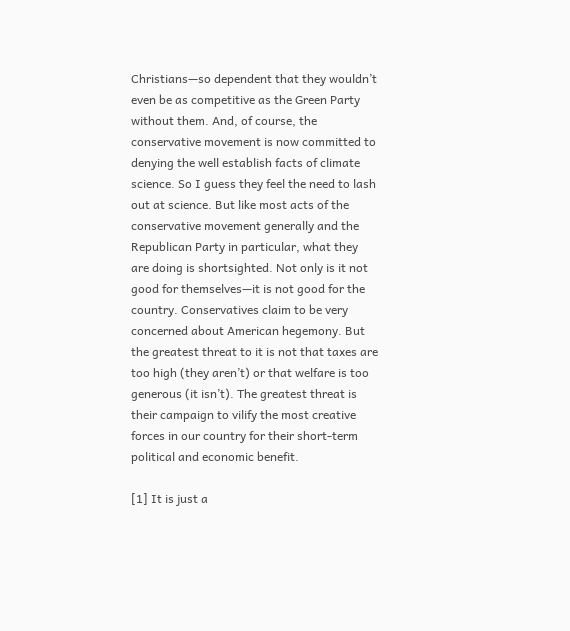Christians—so dependent that they wouldn’t even be as competitive as the Green Party without them. And, of course, the conservative movement is now committed to denying the well establish facts of climate science. So I guess they feel the need to lash out at science. But like most acts of the conservative movement generally and the Republican Party in particular, what they are doing is shortsighted. Not only is it not good for themselves—it is not good for the country. Conservatives claim to be very concerned about American hegemony. But the greatest threat to it is not that taxes are too high (they aren’t) or that welfare is too generous (it isn’t). The greatest threat is their campaign to vilify the most creative forces in our country for their short-term political and economic benefit.

[1] It is just a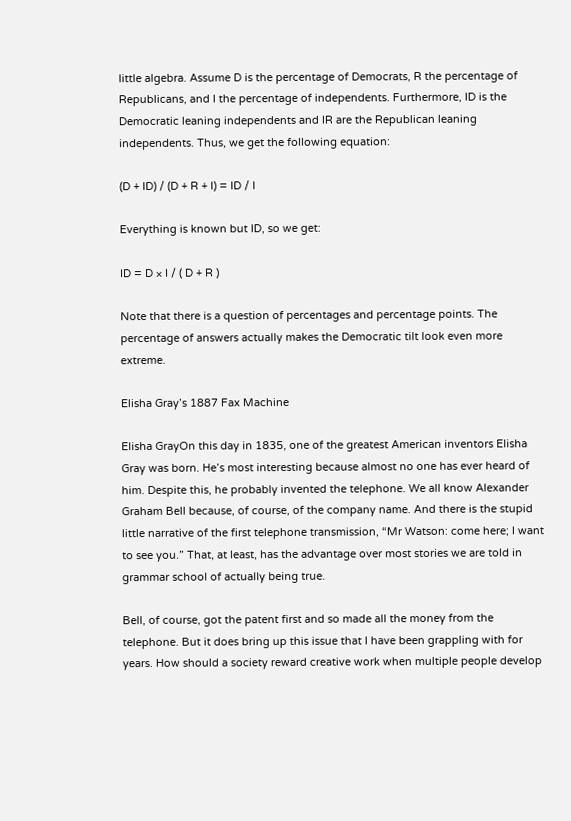little algebra. Assume D is the percentage of Democrats, R the percentage of Republicans, and I the percentage of independents. Furthermore, ID is the Democratic leaning independents and IR are the Republican leaning independents. Thus, we get the following equation:

(D + ID) / (D + R + I) = ID / I

Everything is known but ID, so we get:

ID = D × I / ( D + R )

Note that there is a question of percentages and percentage points. The percentage of answers actually makes the Democratic tilt look even more extreme.

Elisha Gray’s 1887 Fax Machine

Elisha GrayOn this day in 1835, one of the greatest American inventors Elisha Gray was born. He’s most interesting because almost no one has ever heard of him. Despite this, he probably invented the telephone. We all know Alexander Graham Bell because, of course, of the company name. And there is the stupid little narrative of the first telephone transmission, “Mr Watson: come here; I want to see you.” That, at least, has the advantage over most stories we are told in grammar school of actually being true.

Bell, of course, got the patent first and so made all the money from the telephone. But it does bring up this issue that I have been grappling with for years. How should a society reward creative work when multiple people develop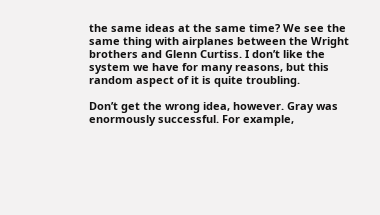the same ideas at the same time? We see the same thing with airplanes between the Wright brothers and Glenn Curtiss. I don’t like the system we have for many reasons, but this random aspect of it is quite troubling.

Don’t get the wrong idea, however. Gray was enormously successful. For example,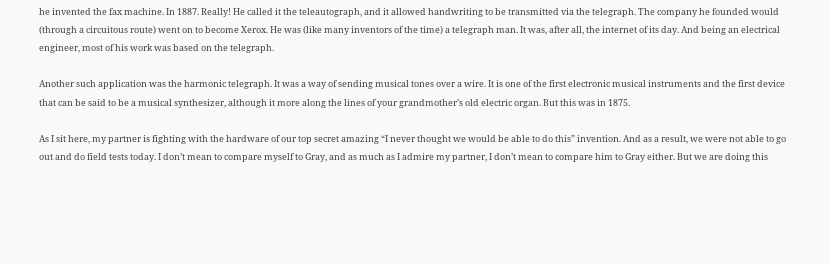he invented the fax machine. In 1887. Really! He called it the teleautograph, and it allowed handwriting to be transmitted via the telegraph. The company he founded would (through a circuitous route) went on to become Xerox. He was (like many inventors of the time) a telegraph man. It was, after all, the internet of its day. And being an electrical engineer, most of his work was based on the telegraph.

Another such application was the harmonic telegraph. It was a way of sending musical tones over a wire. It is one of the first electronic musical instruments and the first device that can be said to be a musical synthesizer, although it more along the lines of your grandmother’s old electric organ. But this was in 1875.

As I sit here, my partner is fighting with the hardware of our top secret amazing “I never thought we would be able to do this” invention. And as a result, we were not able to go out and do field tests today. I don’t mean to compare myself to Gray, and as much as I admire my partner, I don’t mean to compare him to Gray either. But we are doing this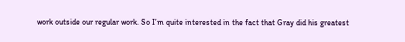work outside our regular work. So I’m quite interested in the fact that Gray did his greatest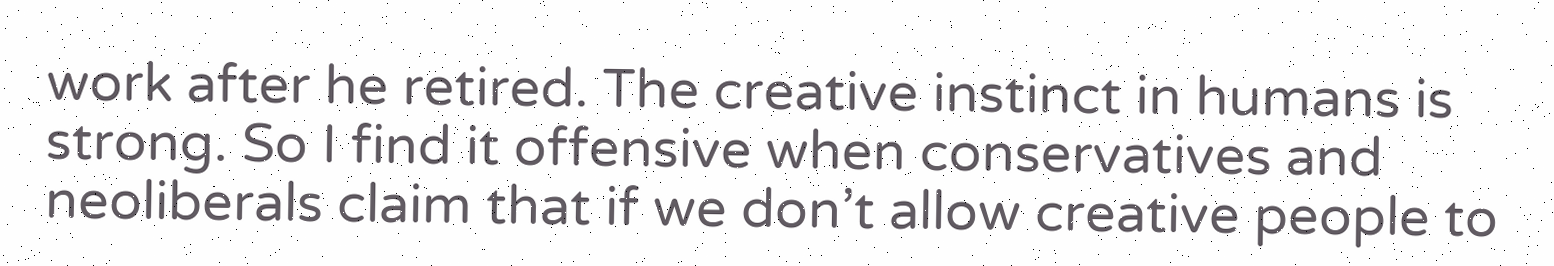work after he retired. The creative instinct in humans is strong. So I find it offensive when conservatives and neoliberals claim that if we don’t allow creative people to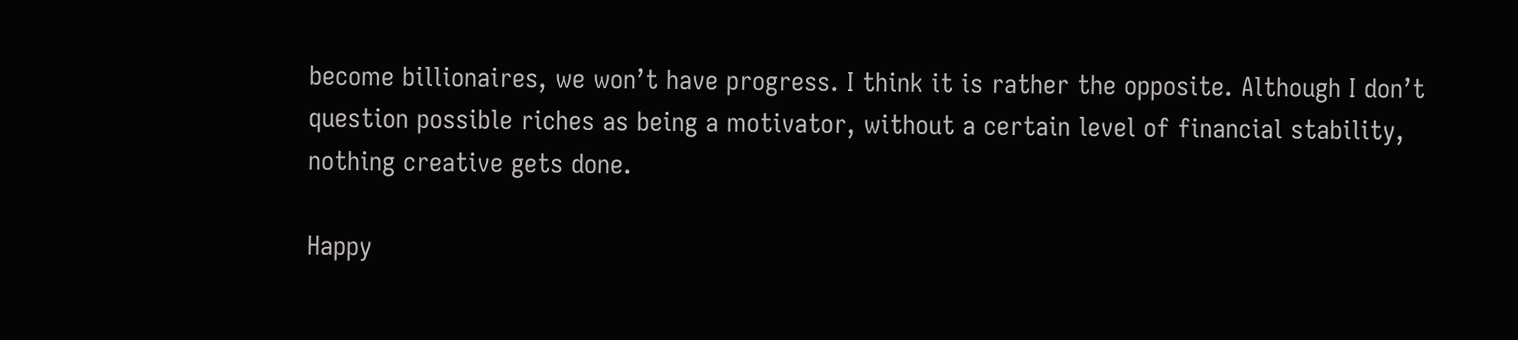become billionaires, we won’t have progress. I think it is rather the opposite. Although I don’t question possible riches as being a motivator, without a certain level of financial stability, nothing creative gets done.

Happy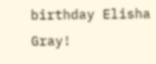birthday Elisha Gray!